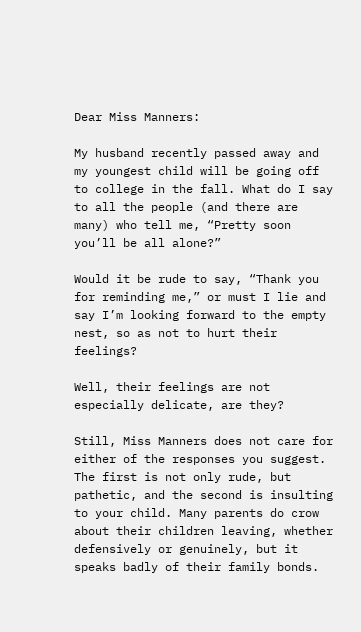Dear Miss Manners:

My husband recently passed away and my youngest child will be going off to college in the fall. What do I say to all the people (and there are many) who tell me, “Pretty soon you’ll be all alone?”

Would it be rude to say, “Thank you for reminding me,” or must I lie and say I’m looking forward to the empty nest, so as not to hurt their feelings?

Well, their feelings are not especially delicate, are they?

Still, Miss Manners does not care for either of the responses you suggest. The first is not only rude, but pathetic, and the second is insulting to your child. Many parents do crow about their children leaving, whether defensively or genuinely, but it speaks badly of their family bonds.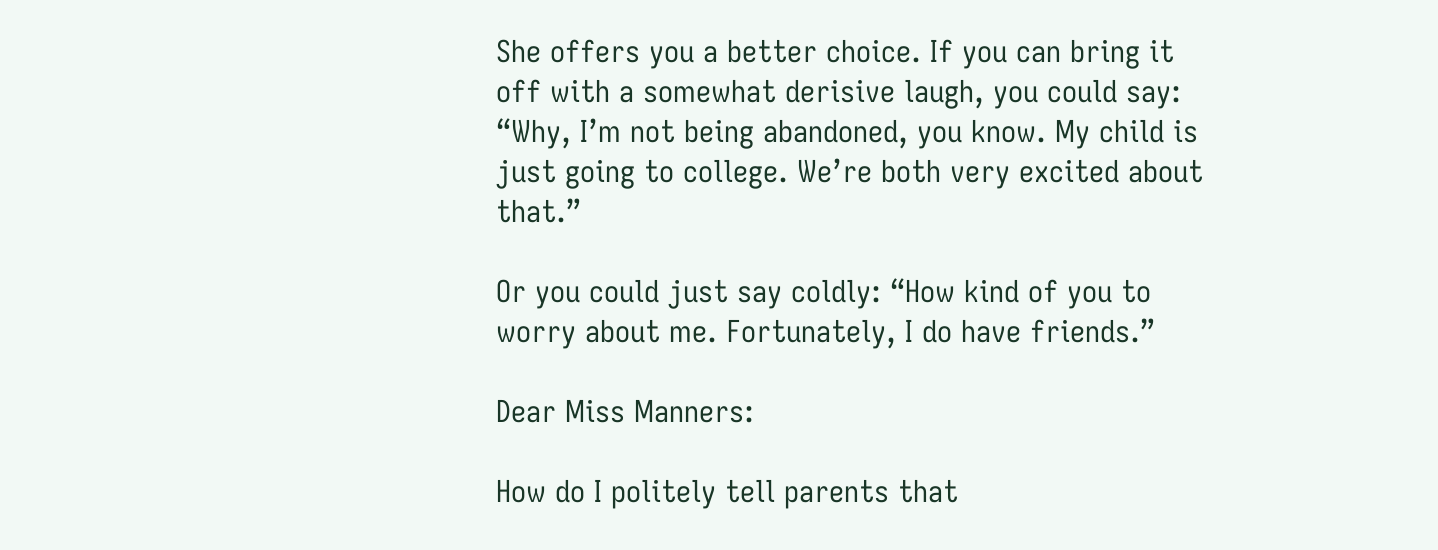She offers you a better choice. If you can bring it off with a somewhat derisive laugh, you could say: “Why, I’m not being abandoned, you know. My child is just going to college. We’re both very excited about that.”

Or you could just say coldly: “How kind of you to worry about me. Fortunately, I do have friends.”

Dear Miss Manners:

How do I politely tell parents that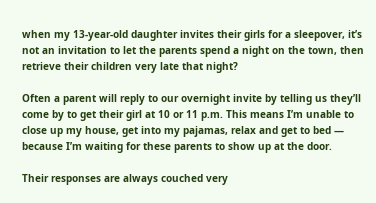when my 13-year-old daughter invites their girls for a sleepover, it’s not an invitation to let the parents spend a night on the town, then retrieve their children very late that night?

Often a parent will reply to our overnight invite by telling us they’ll come by to get their girl at 10 or 11 p.m. This means I’m unable to close up my house, get into my pajamas, relax and get to bed — because I’m waiting for these parents to show up at the door.

Their responses are always couched very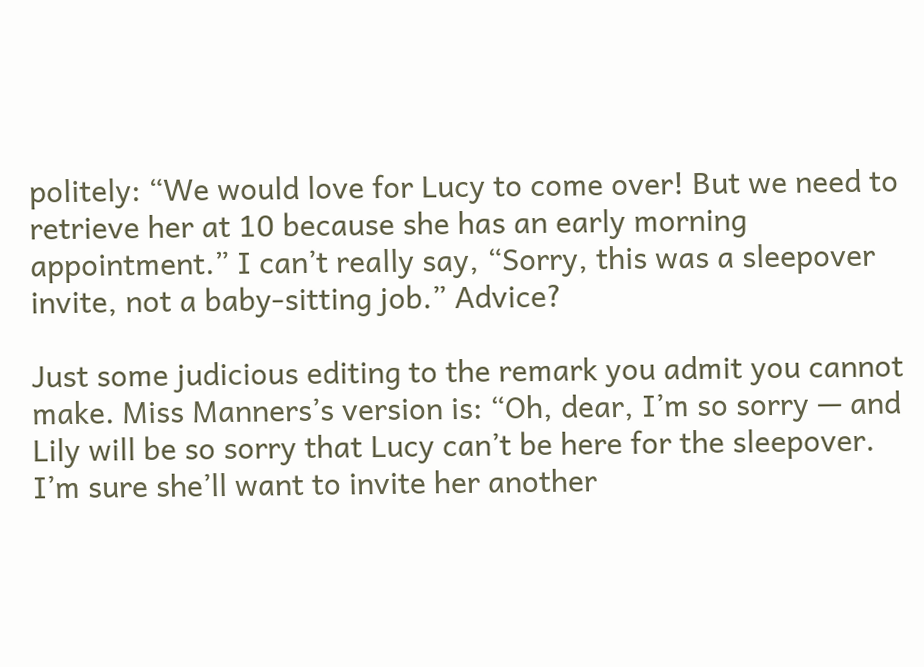politely: “We would love for Lucy to come over! But we need to retrieve her at 10 because she has an early morning appointment.” I can’t really say, “Sorry, this was a sleepover invite, not a baby-sitting job.” Advice?

Just some judicious editing to the remark you admit you cannot make. Miss Manners’s version is: “Oh, dear, I’m so sorry — and Lily will be so sorry that Lucy can’t be here for the sleepover. I’m sure she’ll want to invite her another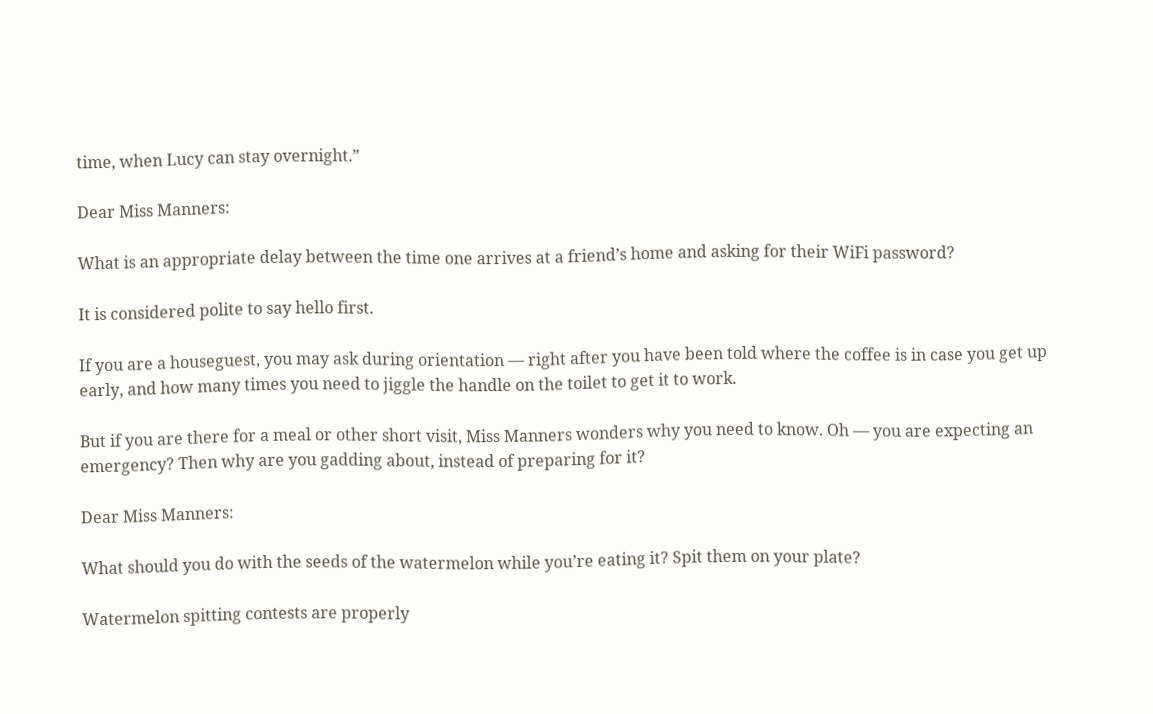time, when Lucy can stay overnight.”

Dear Miss Manners:

What is an appropriate delay between the time one arrives at a friend’s home and asking for their WiFi password?

It is considered polite to say hello first.

If you are a houseguest, you may ask during orientation — right after you have been told where the coffee is in case you get up early, and how many times you need to jiggle the handle on the toilet to get it to work.

But if you are there for a meal or other short visit, Miss Manners wonders why you need to know. Oh — you are expecting an emergency? Then why are you gadding about, instead of preparing for it?

Dear Miss Manners:

What should you do with the seeds of the watermelon while you’re eating it? Spit them on your plate?

Watermelon spitting contests are properly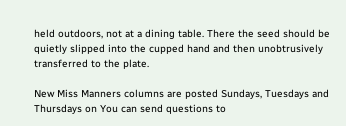held outdoors, not at a dining table. There the seed should be quietly slipped into the cupped hand and then unobtrusively transferred to the plate.

New Miss Manners columns are posted Sundays, Tuesdays and Thursdays on You can send questions to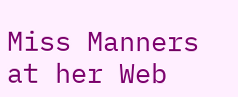Miss Manners at her Web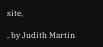site,

, by Judith Martin